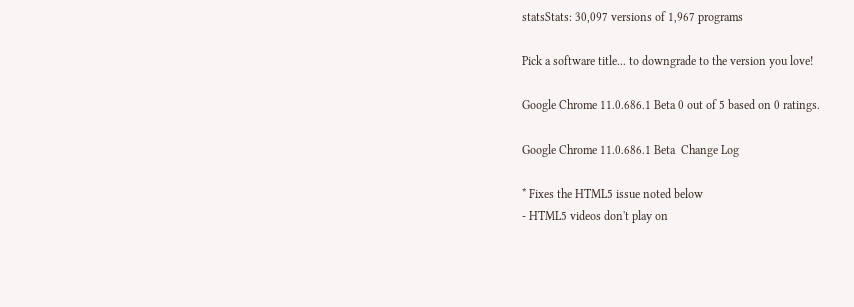statsStats: 30,097 versions of 1,967 programs

Pick a software title... to downgrade to the version you love!

Google Chrome 11.0.686.1 Beta 0 out of 5 based on 0 ratings.

Google Chrome 11.0.686.1 Beta  Change Log

* Fixes the HTML5 issue noted below
- HTML5 videos don't play on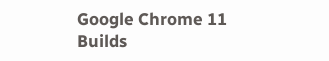Google Chrome 11 Builds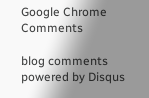Google Chrome Comments

blog comments powered by Disqus